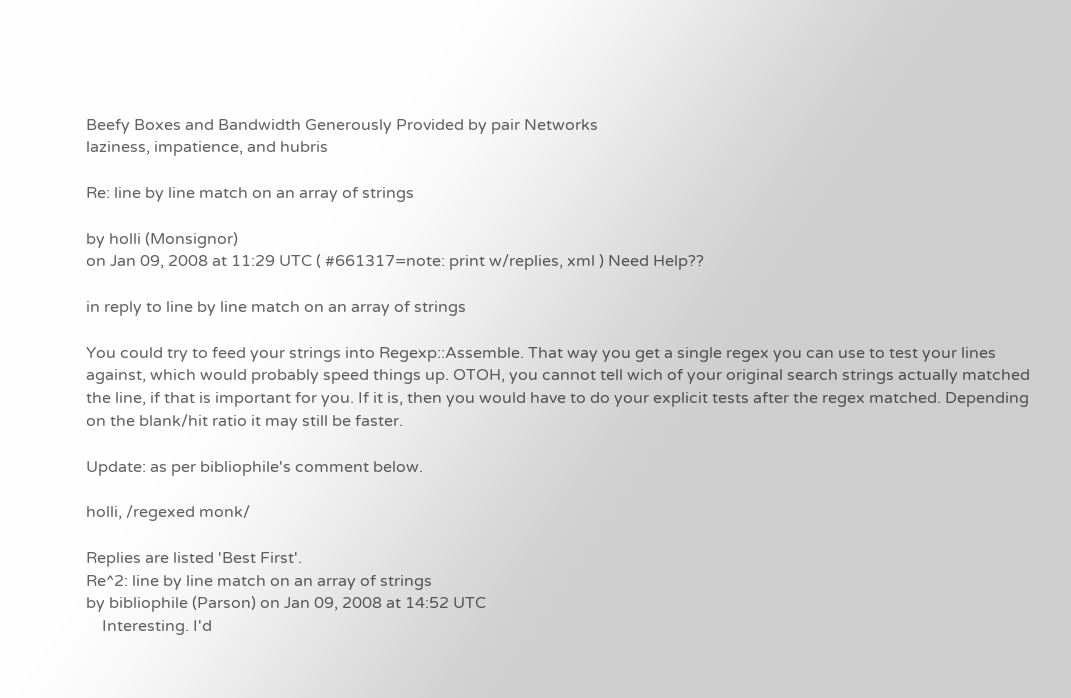Beefy Boxes and Bandwidth Generously Provided by pair Networks
laziness, impatience, and hubris

Re: line by line match on an array of strings

by holli (Monsignor)
on Jan 09, 2008 at 11:29 UTC ( #661317=note: print w/replies, xml ) Need Help??

in reply to line by line match on an array of strings

You could try to feed your strings into Regexp::Assemble. That way you get a single regex you can use to test your lines against, which would probably speed things up. OTOH, you cannot tell wich of your original search strings actually matched the line, if that is important for you. If it is, then you would have to do your explicit tests after the regex matched. Depending on the blank/hit ratio it may still be faster.

Update: as per bibliophile's comment below.

holli, /regexed monk/

Replies are listed 'Best First'.
Re^2: line by line match on an array of strings
by bibliophile (Parson) on Jan 09, 2008 at 14:52 UTC
    Interesting. I'd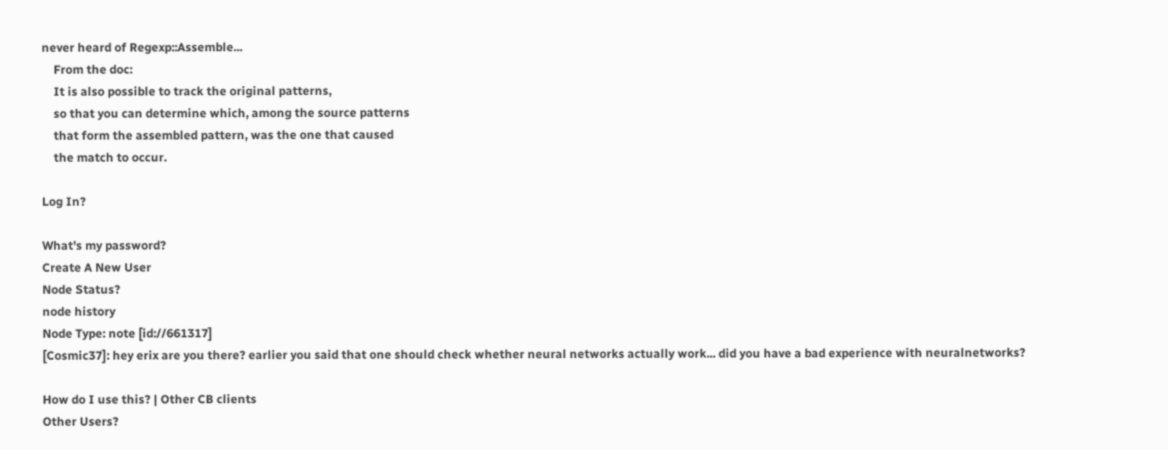never heard of Regexp::Assemble...
    From the doc:
    It is also possible to track the original patterns,
    so that you can determine which, among the source patterns
    that form the assembled pattern, was the one that caused
    the match to occur.

Log In?

What's my password?
Create A New User
Node Status?
node history
Node Type: note [id://661317]
[Cosmic37]: hey erix are you there? earlier you said that one should check whether neural networks actually work... did you have a bad experience with neuralnetworks?

How do I use this? | Other CB clients
Other Users?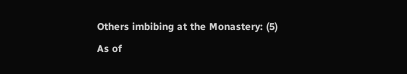Others imbibing at the Monastery: (5)
As of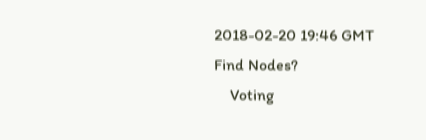2018-02-20 19:46 GMT
Find Nodes?
    Voting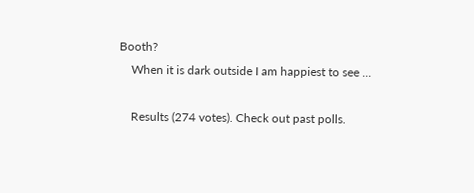Booth?
    When it is dark outside I am happiest to see ...

    Results (274 votes). Check out past polls.